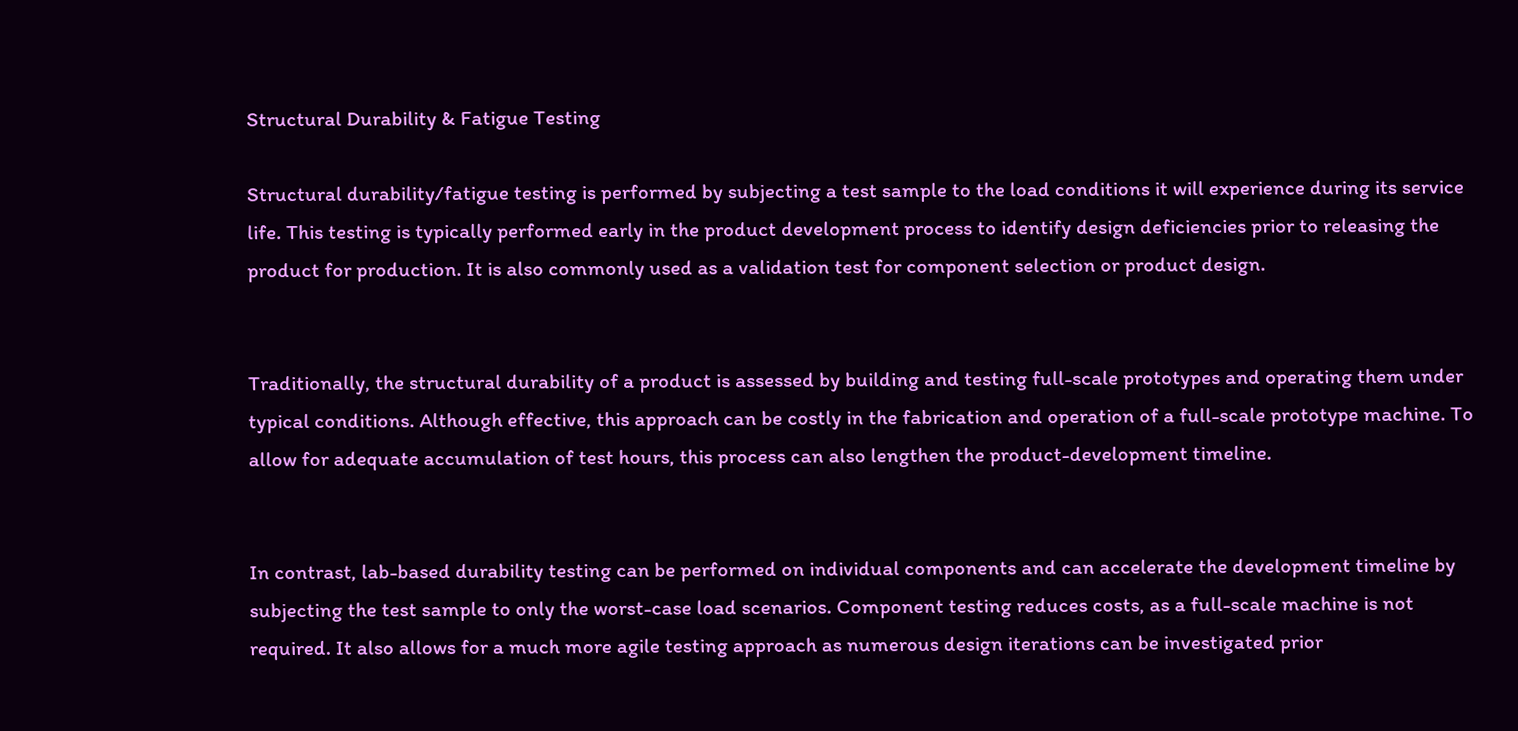Structural Durability & Fatigue Testing

Structural durability/fatigue testing is performed by subjecting a test sample to the load conditions it will experience during its service life. This testing is typically performed early in the product development process to identify design deficiencies prior to releasing the product for production. It is also commonly used as a validation test for component selection or product design.


Traditionally, the structural durability of a product is assessed by building and testing full-scale prototypes and operating them under typical conditions. Although effective, this approach can be costly in the fabrication and operation of a full-scale prototype machine. To allow for adequate accumulation of test hours, this process can also lengthen the product-development timeline.


In contrast, lab-based durability testing can be performed on individual components and can accelerate the development timeline by subjecting the test sample to only the worst-case load scenarios. Component testing reduces costs, as a full-scale machine is not required. It also allows for a much more agile testing approach as numerous design iterations can be investigated prior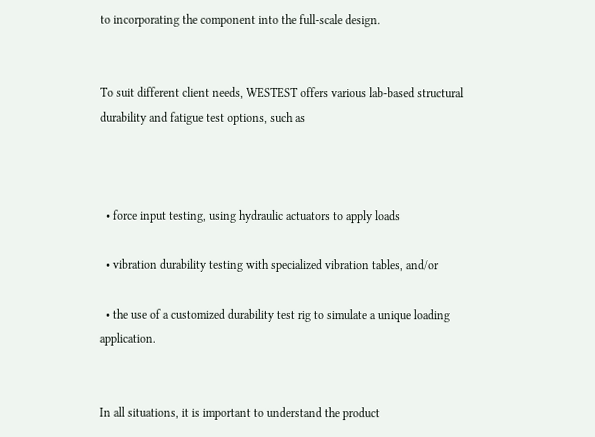to incorporating the component into the full-scale design.


To suit different client needs, WESTEST offers various lab-based structural durability and fatigue test options, such as



  • force input testing, using hydraulic actuators to apply loads

  • vibration durability testing with specialized vibration tables, and/or

  • the use of a customized durability test rig to simulate a unique loading application.


In all situations, it is important to understand the product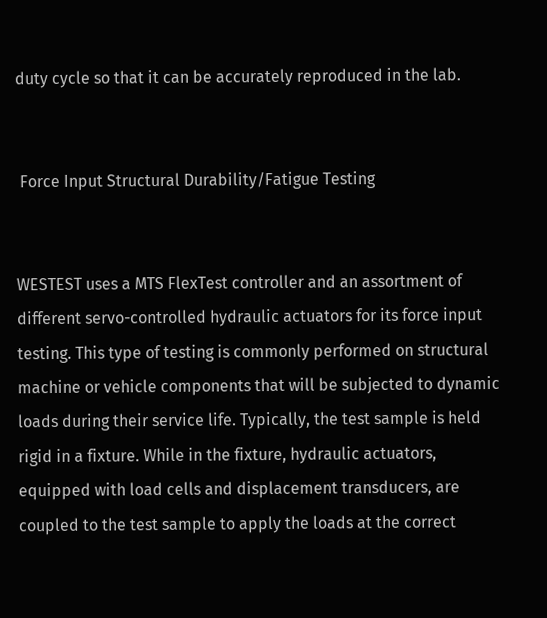duty cycle so that it can be accurately reproduced in the lab.


 Force Input Structural Durability/Fatigue Testing


WESTEST uses a MTS FlexTest controller and an assortment of different servo-controlled hydraulic actuators for its force input testing. This type of testing is commonly performed on structural machine or vehicle components that will be subjected to dynamic loads during their service life. Typically, the test sample is held rigid in a fixture. While in the fixture, hydraulic actuators, equipped with load cells and displacement transducers, are coupled to the test sample to apply the loads at the correct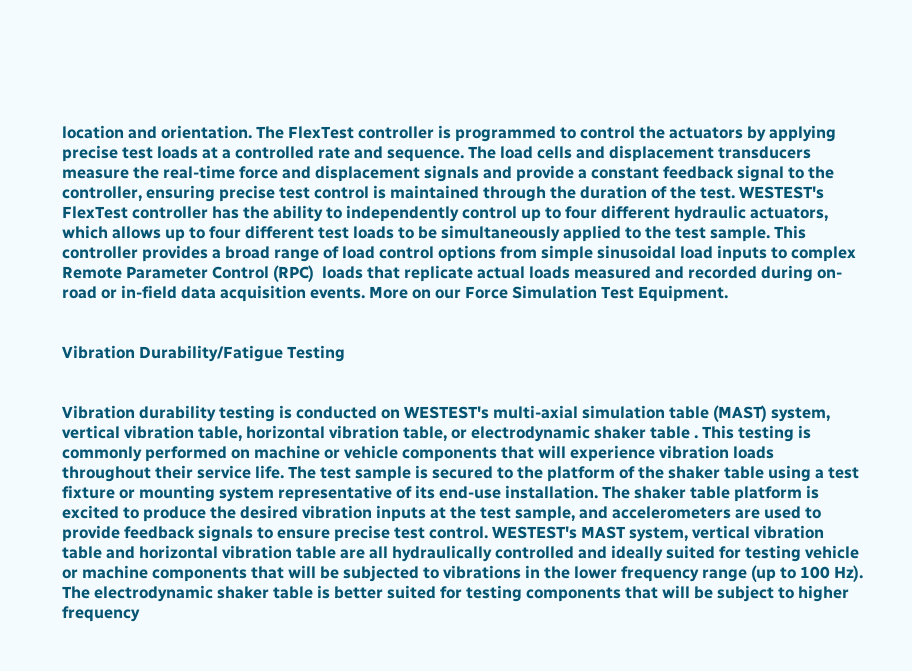location and orientation. The FlexTest controller is programmed to control the actuators by applying precise test loads at a controlled rate and sequence. The load cells and displacement transducers measure the real-time force and displacement signals and provide a constant feedback signal to the controller, ensuring precise test control is maintained through the duration of the test. WESTEST's FlexTest controller has the ability to independently control up to four different hydraulic actuators, which allows up to four different test loads to be simultaneously applied to the test sample. This controller provides a broad range of load control options from simple sinusoidal load inputs to complex Remote Parameter Control (RPC)  loads that replicate actual loads measured and recorded during on-road or in-field data acquisition events. More on our Force Simulation Test Equipment.


Vibration Durability/Fatigue Testing


Vibration durability testing is conducted on WESTEST's multi-axial simulation table (MAST) system, vertical vibration table, horizontal vibration table, or electrodynamic shaker table . This testing is commonly performed on machine or vehicle components that will experience vibration loads throughout their service life. The test sample is secured to the platform of the shaker table using a test fixture or mounting system representative of its end-use installation. The shaker table platform is excited to produce the desired vibration inputs at the test sample, and accelerometers are used to provide feedback signals to ensure precise test control. WESTEST's MAST system, vertical vibration table and horizontal vibration table are all hydraulically controlled and ideally suited for testing vehicle or machine components that will be subjected to vibrations in the lower frequency range (up to 100 Hz). The electrodynamic shaker table is better suited for testing components that will be subject to higher frequency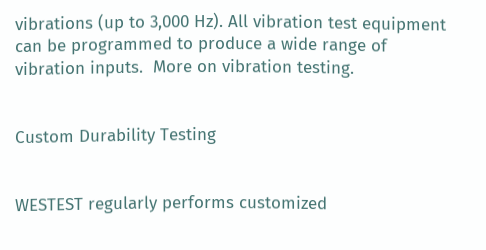vibrations (up to 3,000 Hz). All vibration test equipment can be programmed to produce a wide range of vibration inputs.  More on vibration testing.


Custom Durability Testing


WESTEST regularly performs customized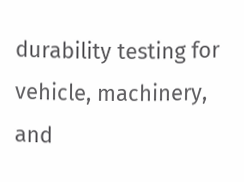durability testing for vehicle, machinery, and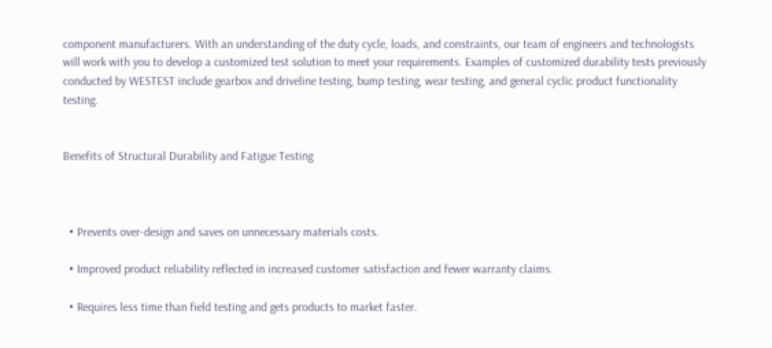component manufacturers. With an understanding of the duty cycle, loads, and constraints, our team of engineers and technologists will work with you to develop a customized test solution to meet your requirements. Examples of customized durability tests previously conducted by WESTEST include gearbox and driveline testing, bump testing, wear testing, and general cyclic product functionality testing.


Benefits of Structural Durability and Fatigue Testing



  • Prevents over-design and saves on unnecessary materials costs.

  • Improved product reliability reflected in increased customer satisfaction and fewer warranty claims.

  • Requires less time than field testing and gets products to market faster.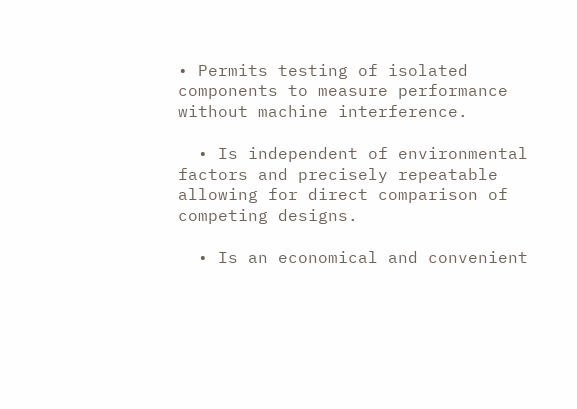• Permits testing of isolated components to measure performance without machine interference.

  • Is independent of environmental factors and precisely repeatable allowing for direct comparison of competing designs.

  • Is an economical and convenient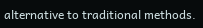alternative to traditional methods.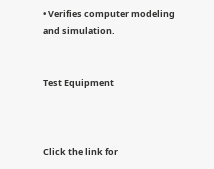• Verifies computer modeling and simulation.


Test Equipment



Click the link for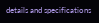details and specifications